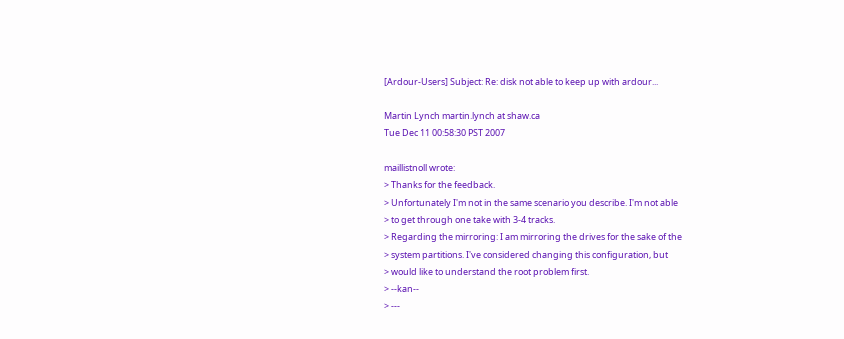[Ardour-Users] Subject: Re: disk not able to keep up with ardour...

Martin Lynch martin.lynch at shaw.ca
Tue Dec 11 00:58:30 PST 2007

maillistnoll wrote:
> Thanks for the feedback.
> Unfortunately I'm not in the same scenario you describe. I'm not able
> to get through one take with 3-4 tracks.
> Regarding the mirroring: I am mirroring the drives for the sake of the
> system partitions. I've considered changing this configuration, but
> would like to understand the root problem first.
> --kan--
> ---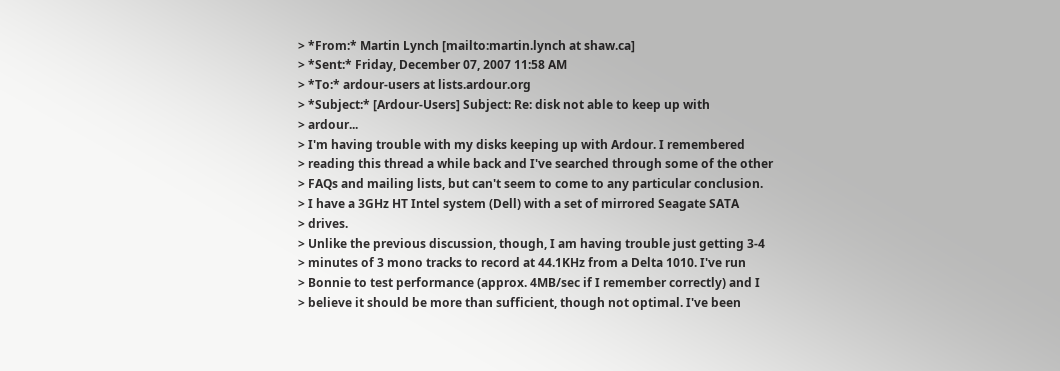> *From:* Martin Lynch [mailto:martin.lynch at shaw.ca]
> *Sent:* Friday, December 07, 2007 11:58 AM
> *To:* ardour-users at lists.ardour.org
> *Subject:* [Ardour-Users] Subject: Re: disk not able to keep up with
> ardour...
> I'm having trouble with my disks keeping up with Ardour. I remembered
> reading this thread a while back and I've searched through some of the other
> FAQs and mailing lists, but can't seem to come to any particular conclusion.
> I have a 3GHz HT Intel system (Dell) with a set of mirrored Seagate SATA
> drives.
> Unlike the previous discussion, though, I am having trouble just getting 3-4
> minutes of 3 mono tracks to record at 44.1KHz from a Delta 1010. I've run
> Bonnie to test performance (approx. 4MB/sec if I remember correctly) and I
> believe it should be more than sufficient, though not optimal. I've been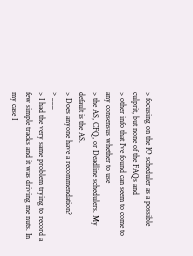> focusing on the IO scheduler as a possible culprit, but none of the FAQs and
> other info that I've found can seem to come to any consensus whether to use
> the AS, CFQ, or Deadline schedulers. My default is the AS.
> Does anyone have a recommendation?
> ___
> I had the very same problem trying to record a few simple tracks and it was driving me nuts. In my case I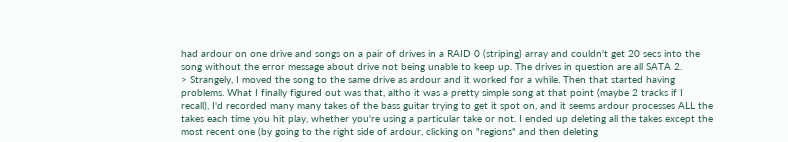had ardour on one drive and songs on a pair of drives in a RAID 0 (striping) array and couldn't get 20 secs into the song without the error message about drive not being unable to keep up. The drives in question are all SATA 2.
> Strangely, I moved the song to the same drive as ardour and it worked for a while. Then that started having problems. What I finally figured out was that, altho it was a pretty simple song at that point (maybe 2 tracks if I recall), I'd recorded many many takes of the bass guitar trying to get it spot on, and it seems ardour processes ALL the takes each time you hit play, whether you're using a particular take or not. I ended up deleting all the takes except the most recent one (by going to the right side of ardour, clicking on "regions" and then deleting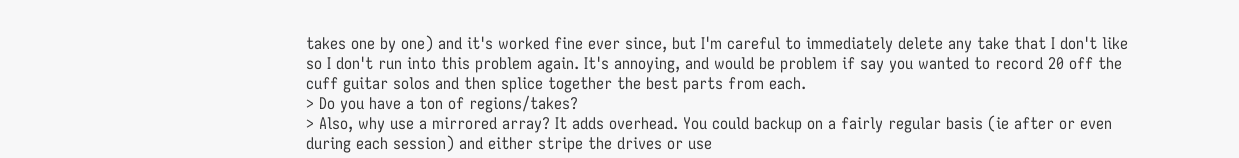takes one by one) and it's worked fine ever since, but I'm careful to immediately delete any take that I don't like so I don't run into this problem again. It's annoying, and would be problem if say you wanted to record 20 off the cuff guitar solos and then splice together the best parts from each.
> Do you have a ton of regions/takes?
> Also, why use a mirrored array? It adds overhead. You could backup on a fairly regular basis (ie after or even during each session) and either stripe the drives or use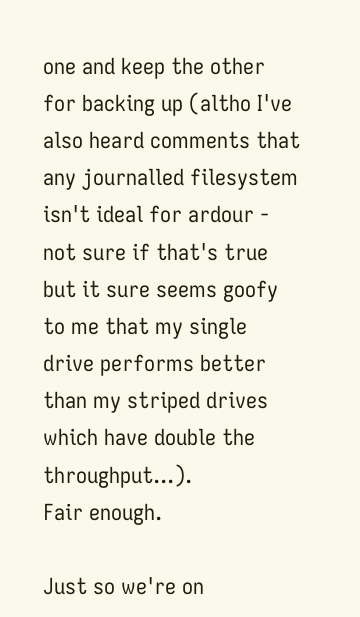one and keep the other for backing up (altho I've also heard comments that any journalled filesystem isn't ideal for ardour - not sure if that's true but it sure seems goofy to me that my single drive performs better than my striped drives which have double the throughput...).
Fair enough.

Just so we're on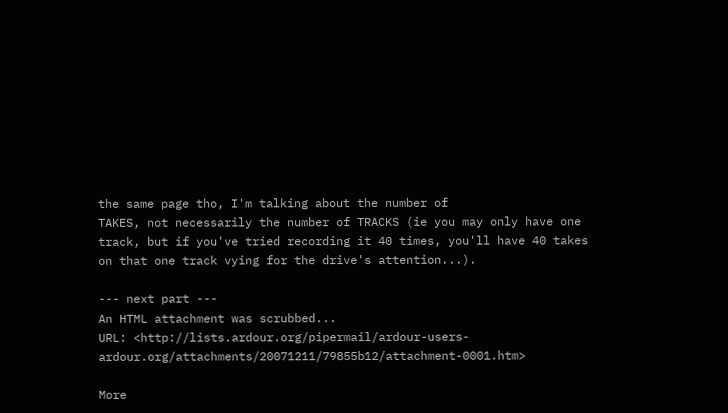the same page tho, I'm talking about the number of
TAKES, not necessarily the number of TRACKS (ie you may only have one
track, but if you've tried recording it 40 times, you'll have 40 takes
on that one track vying for the drive's attention...).

--- next part ---
An HTML attachment was scrubbed...
URL: <http://lists.ardour.org/pipermail/ardour-users-ardour.org/attachments/20071211/79855b12/attachment-0001.htm>

More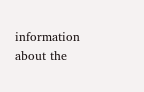information about the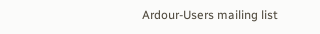Ardour-Users mailing list